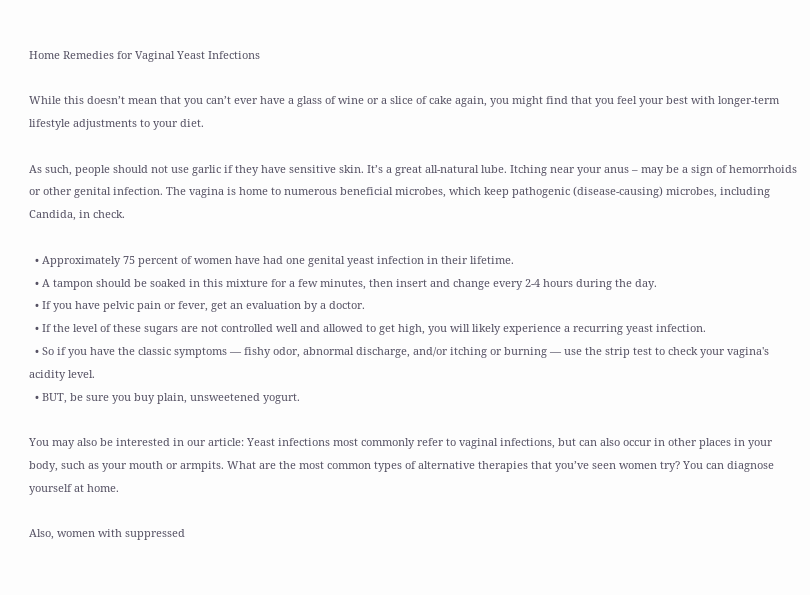Home Remedies for Vaginal Yeast Infections

While this doesn’t mean that you can’t ever have a glass of wine or a slice of cake again, you might find that you feel your best with longer-term lifestyle adjustments to your diet.

As such, people should not use garlic if they have sensitive skin. It’s a great all-natural lube. Itching near your anus – may be a sign of hemorrhoids or other genital infection. The vagina is home to numerous beneficial microbes, which keep pathogenic (disease-causing) microbes, including Candida, in check.

  • Approximately 75 percent of women have had one genital yeast infection in their lifetime.
  • A tampon should be soaked in this mixture for a few minutes, then insert and change every 2-4 hours during the day.
  • If you have pelvic pain or fever, get an evaluation by a doctor.
  • If the level of these sugars are not controlled well and allowed to get high, you will likely experience a recurring yeast infection.
  • So if you have the classic symptoms — fishy odor, abnormal discharge, and/or itching or burning — use the strip test to check your vagina's acidity level.
  • BUT, be sure you buy plain, unsweetened yogurt.

You may also be interested in our article: Yeast infections most commonly refer to vaginal infections, but can also occur in other places in your body, such as your mouth or armpits. What are the most common types of alternative therapies that you’ve seen women try? You can diagnose yourself at home.

Also, women with suppressed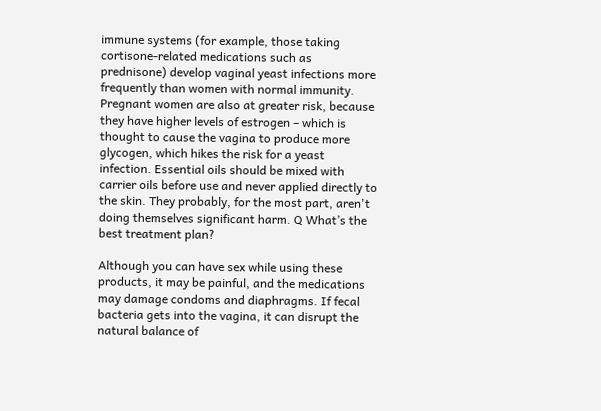immune systems (for example, those taking cortisone-related medications such as prednisone) develop vaginal yeast infections more frequently than women with normal immunity. Pregnant women are also at greater risk, because they have higher levels of estrogen – which is thought to cause the vagina to produce more glycogen, which hikes the risk for a yeast infection. Essential oils should be mixed with carrier oils before use and never applied directly to the skin. They probably, for the most part, aren't doing themselves significant harm. Q What’s the best treatment plan?

Although you can have sex while using these products, it may be painful, and the medications may damage condoms and diaphragms. If fecal bacteria gets into the vagina, it can disrupt the natural balance of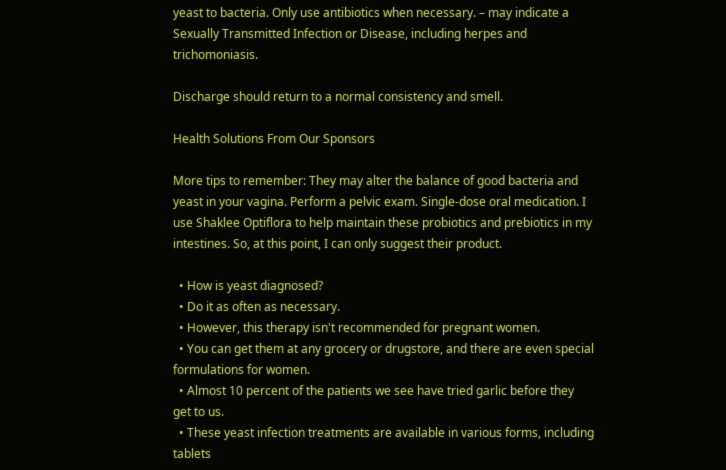yeast to bacteria. Only use antibiotics when necessary. – may indicate a Sexually Transmitted Infection or Disease, including herpes and trichomoniasis.

Discharge should return to a normal consistency and smell.

Health Solutions From Our Sponsors

More tips to remember: They may alter the balance of good bacteria and yeast in your vagina. Perform a pelvic exam. Single-dose oral medication. I use Shaklee Optiflora to help maintain these probiotics and prebiotics in my intestines. So, at this point, I can only suggest their product.

  • How is yeast diagnosed?
  • Do it as often as necessary.
  • However, this therapy isn't recommended for pregnant women.
  • You can get them at any grocery or drugstore, and there are even special formulations for women.
  • Almost 10 percent of the patients we see have tried garlic before they get to us.
  • These yeast infection treatments are available in various forms, including tablets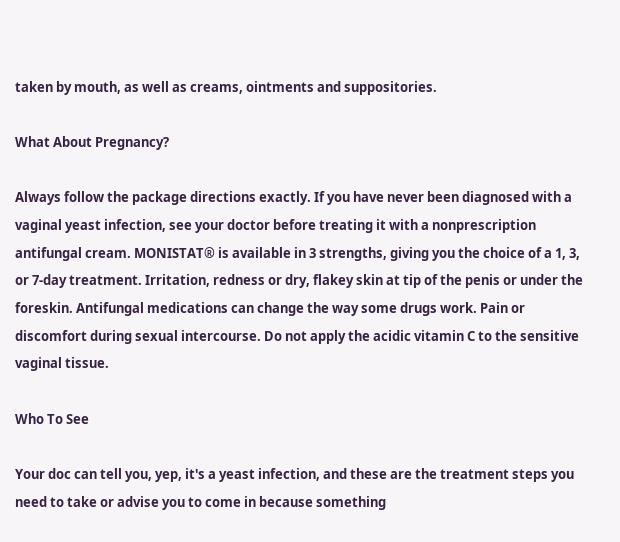taken by mouth, as well as creams, ointments and suppositories.

What About Pregnancy?

Always follow the package directions exactly. If you have never been diagnosed with a vaginal yeast infection, see your doctor before treating it with a nonprescription antifungal cream. MONISTAT® is available in 3 strengths, giving you the choice of a 1, 3, or 7-day treatment. Irritation, redness or dry, flakey skin at tip of the penis or under the foreskin. Antifungal medications can change the way some drugs work. Pain or discomfort during sexual intercourse. Do not apply the acidic vitamin C to the sensitive vaginal tissue.

Who To See

Your doc can tell you, yep, it's a yeast infection, and these are the treatment steps you need to take or advise you to come in because something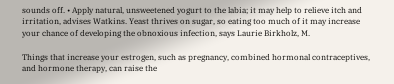sounds off. • Apply natural, unsweetened yogurt to the labia; it may help to relieve itch and irritation, advises Watkins. Yeast thrives on sugar, so eating too much of it may increase your chance of developing the obnoxious infection, says Laurie Birkholz, M.

Things that increase your estrogen, such as pregnancy, combined hormonal contraceptives, and hormone therapy, can raise the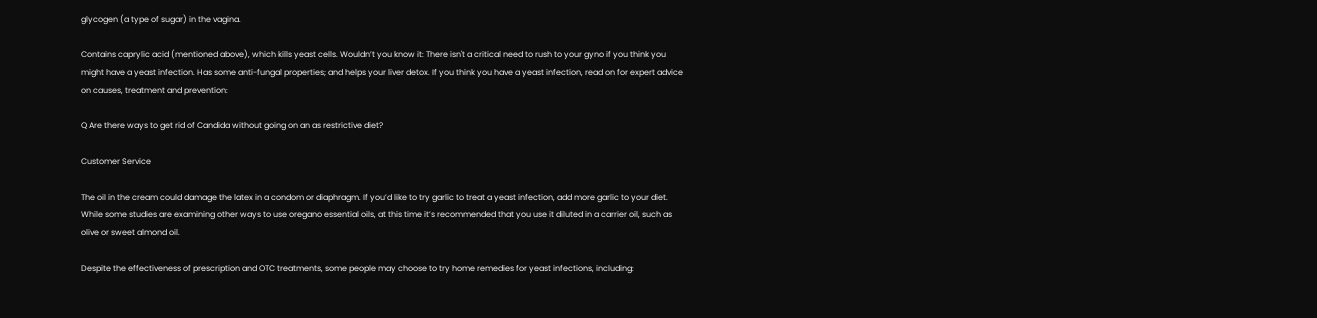glycogen (a type of sugar) in the vagina.

Contains caprylic acid (mentioned above), which kills yeast cells. Wouldn’t you know it: There isn't a critical need to rush to your gyno if you think you might have a yeast infection. Has some anti-fungal properties; and helps your liver detox. If you think you have a yeast infection, read on for expert advice on causes, treatment and prevention:

Q Are there ways to get rid of Candida without going on an as restrictive diet?

Customer Service

The oil in the cream could damage the latex in a condom or diaphragm. If you’d like to try garlic to treat a yeast infection, add more garlic to your diet. While some studies are examining other ways to use oregano essential oils, at this time it’s recommended that you use it diluted in a carrier oil, such as olive or sweet almond oil.

Despite the effectiveness of prescription and OTC treatments, some people may choose to try home remedies for yeast infections, including: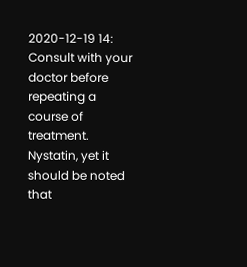2020-12-19 14: Consult with your doctor before repeating a course of treatment. Nystatin, yet it should be noted that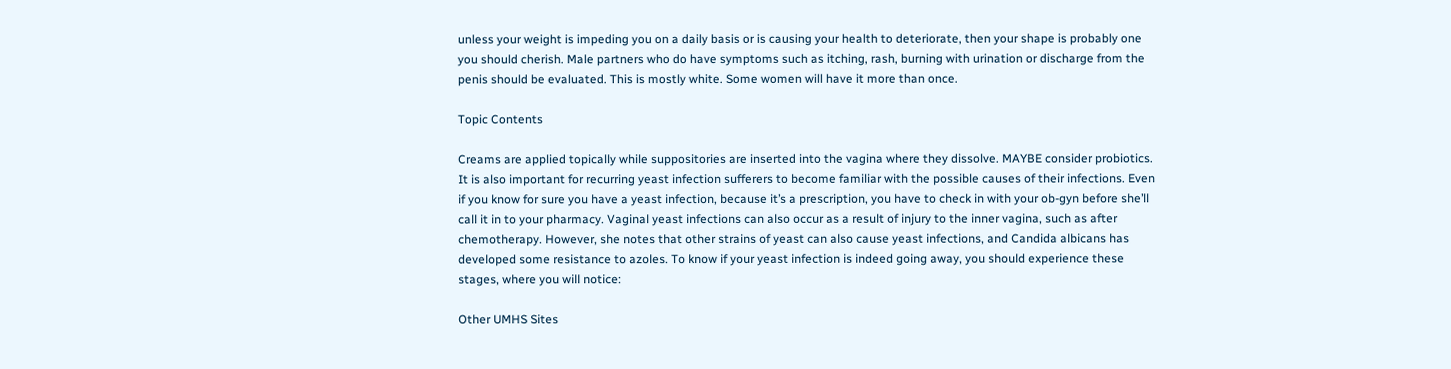unless your weight is impeding you on a daily basis or is causing your health to deteriorate, then your shape is probably one you should cherish. Male partners who do have symptoms such as itching, rash, burning with urination or discharge from the penis should be evaluated. This is mostly white. Some women will have it more than once.

Topic Contents

Creams are applied topically while suppositories are inserted into the vagina where they dissolve. MAYBE consider probiotics. It is also important for recurring yeast infection sufferers to become familiar with the possible causes of their infections. Even if you know for sure you have a yeast infection, because it’s a prescription, you have to check in with your ob-gyn before she’ll call it in to your pharmacy. Vaginal yeast infections can also occur as a result of injury to the inner vagina, such as after chemotherapy. However, she notes that other strains of yeast can also cause yeast infections, and Candida albicans has developed some resistance to azoles. To know if your yeast infection is indeed going away, you should experience these stages, where you will notice:

Other UMHS Sites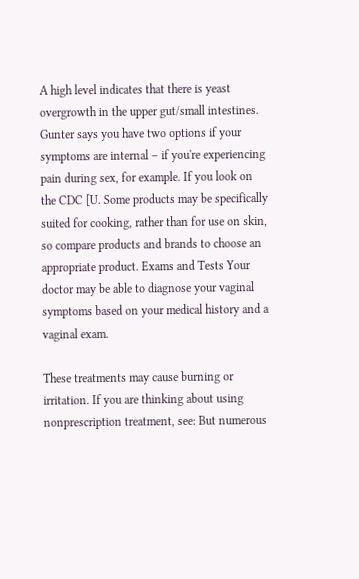A high level indicates that there is yeast overgrowth in the upper gut/small intestines. Gunter says you have two options if your symptoms are internal – if you're experiencing pain during sex, for example. If you look on the CDC [U. Some products may be specifically suited for cooking, rather than for use on skin, so compare products and brands to choose an appropriate product. Exams and Tests Your doctor may be able to diagnose your vaginal symptoms based on your medical history and a vaginal exam.

These treatments may cause burning or irritation. If you are thinking about using nonprescription treatment, see: But numerous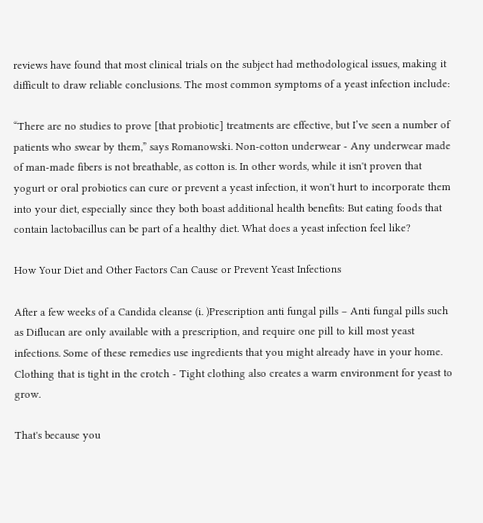reviews have found that most clinical trials on the subject had methodological issues, making it difficult to draw reliable conclusions. The most common symptoms of a yeast infection include:

“There are no studies to prove [that probiotic] treatments are effective, but I’ve seen a number of patients who swear by them,” says Romanowski. Non-cotton underwear - Any underwear made of man-made fibers is not breathable, as cotton is. In other words, while it isn't proven that yogurt or oral probiotics can cure or prevent a yeast infection, it won't hurt to incorporate them into your diet, especially since they both boast additional health benefits: But eating foods that contain lactobacillus can be part of a healthy diet. What does a yeast infection feel like?

How Your Diet and Other Factors Can Cause or Prevent Yeast Infections

After a few weeks of a Candida cleanse (i. )Prescription anti fungal pills – Anti fungal pills such as Diflucan are only available with a prescription, and require one pill to kill most yeast infections. Some of these remedies use ingredients that you might already have in your home. Clothing that is tight in the crotch - Tight clothing also creates a warm environment for yeast to grow.

That's because you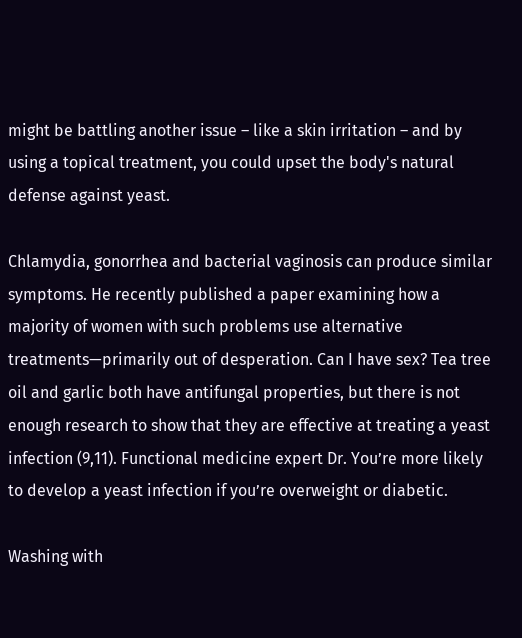might be battling another issue – like a skin irritation – and by using a topical treatment, you could upset the body's natural defense against yeast.

Chlamydia, gonorrhea and bacterial vaginosis can produce similar symptoms. He recently published a paper examining how a majority of women with such problems use alternative treatments—primarily out of desperation. Can I have sex? Tea tree oil and garlic both have antifungal properties, but there is not enough research to show that they are effective at treating a yeast infection (9,11). Functional medicine expert Dr. You’re more likely to develop a yeast infection if you’re overweight or diabetic.

Washing with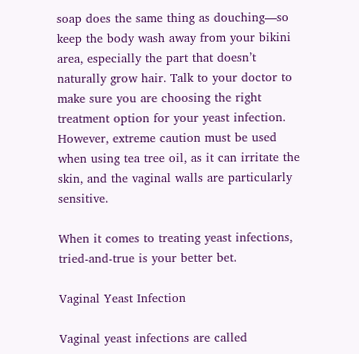soap does the same thing as douching—so keep the body wash away from your bikini area, especially the part that doesn’t naturally grow hair. Talk to your doctor to make sure you are choosing the right treatment option for your yeast infection. However, extreme caution must be used when using tea tree oil, as it can irritate the skin, and the vaginal walls are particularly sensitive.

When it comes to treating yeast infections, tried-and-true is your better bet.

Vaginal Yeast Infection

Vaginal yeast infections are called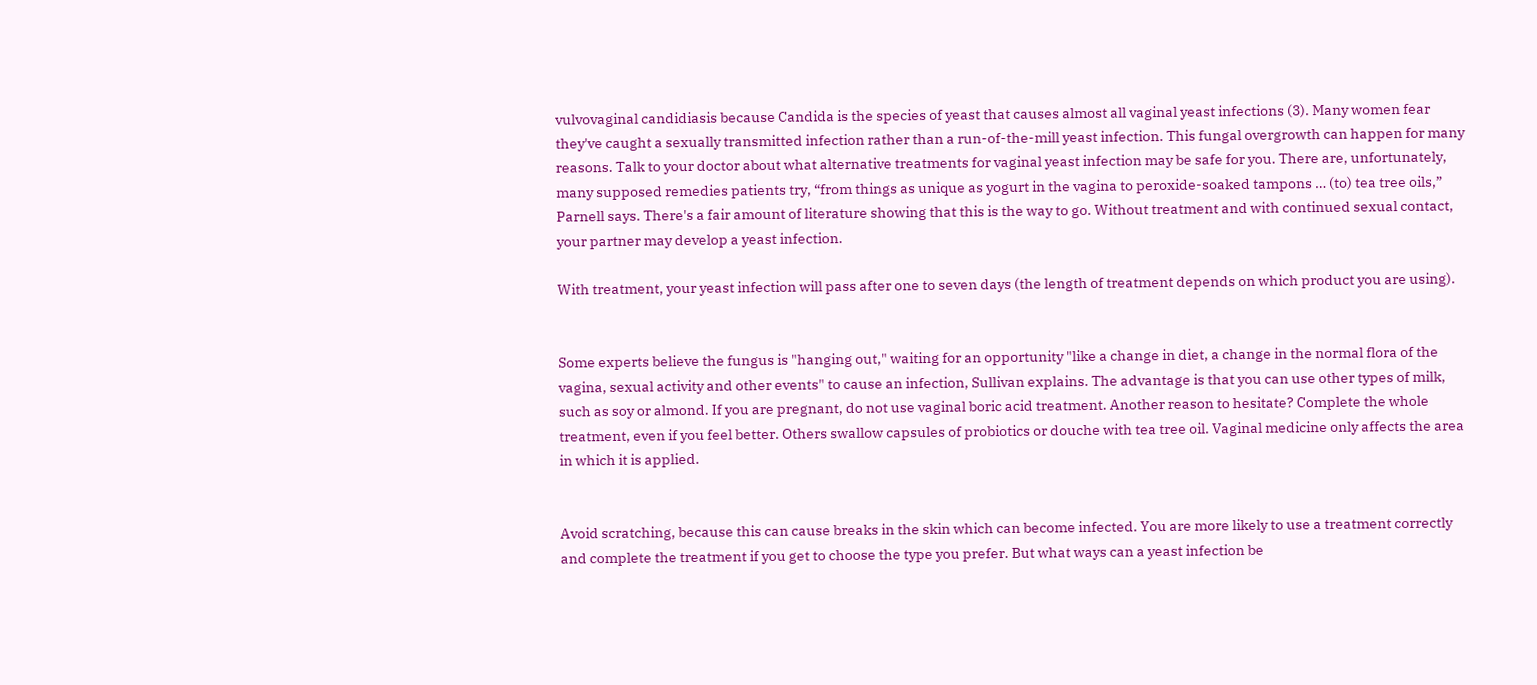vulvovaginal candidiasis because Candida is the species of yeast that causes almost all vaginal yeast infections (3). Many women fear they've caught a sexually transmitted infection rather than a run-of-the-mill yeast infection. This fungal overgrowth can happen for many reasons. Talk to your doctor about what alternative treatments for vaginal yeast infection may be safe for you. There are, unfortunately, many supposed remedies patients try, “from things as unique as yogurt in the vagina to peroxide-soaked tampons … (to) tea tree oils,” Parnell says. There's a fair amount of literature showing that this is the way to go. Without treatment and with continued sexual contact, your partner may develop a yeast infection.

With treatment, your yeast infection will pass after one to seven days (the length of treatment depends on which product you are using).


Some experts believe the fungus is "hanging out," waiting for an opportunity "like a change in diet, a change in the normal flora of the vagina, sexual activity and other events" to cause an infection, Sullivan explains. The advantage is that you can use other types of milk, such as soy or almond. If you are pregnant, do not use vaginal boric acid treatment. Another reason to hesitate? Complete the whole treatment, even if you feel better. Others swallow capsules of probiotics or douche with tea tree oil. Vaginal medicine only affects the area in which it is applied.


Avoid scratching, because this can cause breaks in the skin which can become infected. You are more likely to use a treatment correctly and complete the treatment if you get to choose the type you prefer. But what ways can a yeast infection be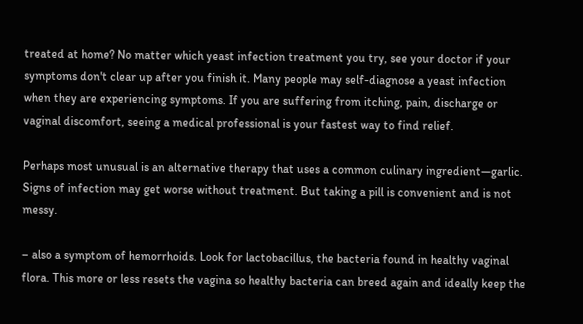treated at home? No matter which yeast infection treatment you try, see your doctor if your symptoms don't clear up after you finish it. Many people may self-diagnose a yeast infection when they are experiencing symptoms. If you are suffering from itching, pain, discharge or vaginal discomfort, seeing a medical professional is your fastest way to find relief.

Perhaps most unusual is an alternative therapy that uses a common culinary ingredient—garlic. Signs of infection may get worse without treatment. But taking a pill is convenient and is not messy.

– also a symptom of hemorrhoids. Look for lactobacillus, the bacteria found in healthy vaginal flora. This more or less resets the vagina so healthy bacteria can breed again and ideally keep the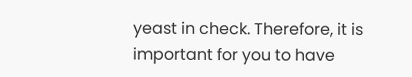yeast in check. Therefore, it is important for you to have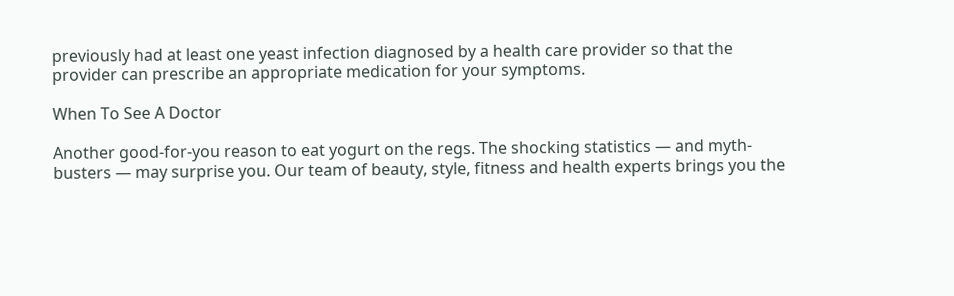previously had at least one yeast infection diagnosed by a health care provider so that the provider can prescribe an appropriate medication for your symptoms.

When To See A Doctor

Another good-for-you reason to eat yogurt on the regs. The shocking statistics — and myth-busters — may surprise you. Our team of beauty, style, fitness and health experts brings you the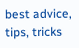best advice, tips, tricks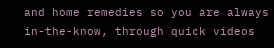and home remedies so you are always in-the-know, through quick videos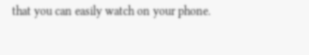that you can easily watch on your phone.